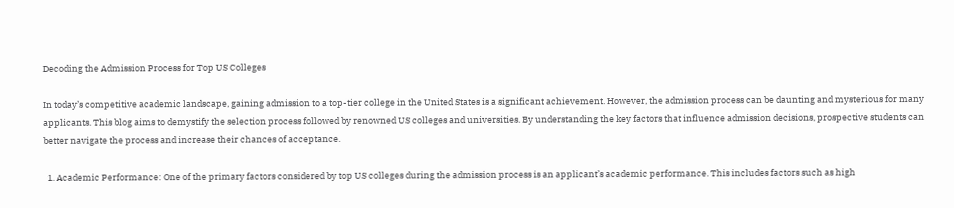Decoding the Admission Process for Top US Colleges

In today’s competitive academic landscape, gaining admission to a top-tier college in the United States is a significant achievement. However, the admission process can be daunting and mysterious for many applicants. This blog aims to demystify the selection process followed by renowned US colleges and universities. By understanding the key factors that influence admission decisions, prospective students can better navigate the process and increase their chances of acceptance.

  1. Academic Performance: One of the primary factors considered by top US colleges during the admission process is an applicant’s academic performance. This includes factors such as high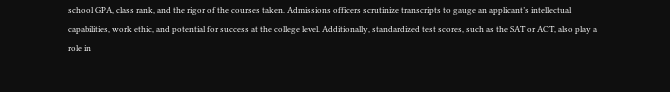school GPA, class rank, and the rigor of the courses taken. Admissions officers scrutinize transcripts to gauge an applicant’s intellectual capabilities, work ethic, and potential for success at the college level. Additionally, standardized test scores, such as the SAT or ACT, also play a role in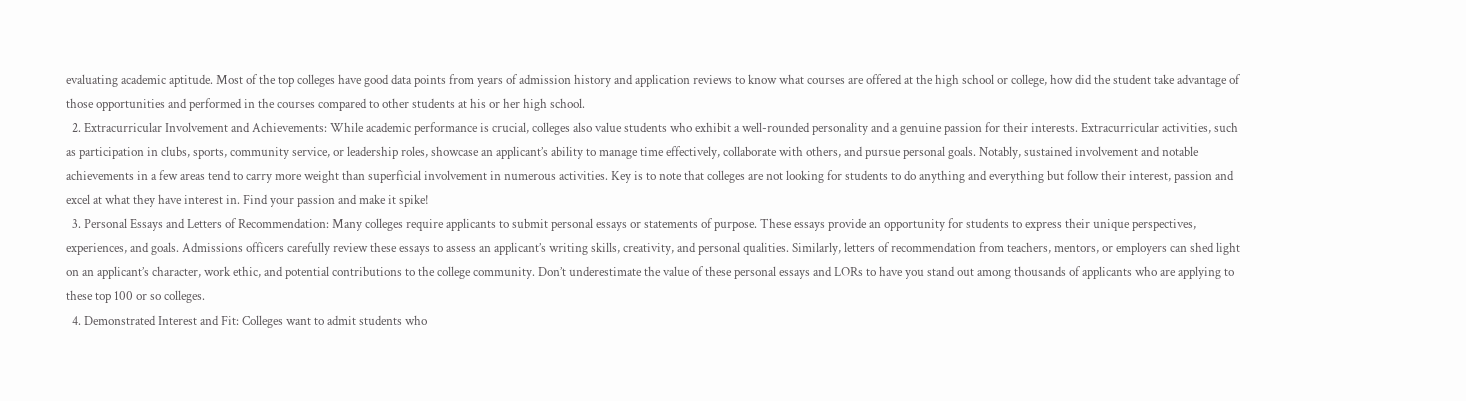evaluating academic aptitude. Most of the top colleges have good data points from years of admission history and application reviews to know what courses are offered at the high school or college, how did the student take advantage of those opportunities and performed in the courses compared to other students at his or her high school.
  2. Extracurricular Involvement and Achievements: While academic performance is crucial, colleges also value students who exhibit a well-rounded personality and a genuine passion for their interests. Extracurricular activities, such as participation in clubs, sports, community service, or leadership roles, showcase an applicant’s ability to manage time effectively, collaborate with others, and pursue personal goals. Notably, sustained involvement and notable achievements in a few areas tend to carry more weight than superficial involvement in numerous activities. Key is to note that colleges are not looking for students to do anything and everything but follow their interest, passion and excel at what they have interest in. Find your passion and make it spike!
  3. Personal Essays and Letters of Recommendation: Many colleges require applicants to submit personal essays or statements of purpose. These essays provide an opportunity for students to express their unique perspectives, experiences, and goals. Admissions officers carefully review these essays to assess an applicant’s writing skills, creativity, and personal qualities. Similarly, letters of recommendation from teachers, mentors, or employers can shed light on an applicant’s character, work ethic, and potential contributions to the college community. Don’t underestimate the value of these personal essays and LORs to have you stand out among thousands of applicants who are applying to these top 100 or so colleges.
  4. Demonstrated Interest and Fit: Colleges want to admit students who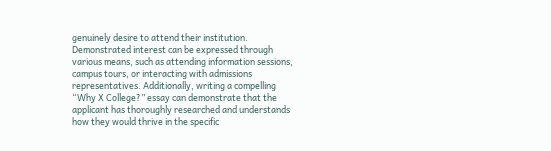genuinely desire to attend their institution. Demonstrated interest can be expressed through various means, such as attending information sessions, campus tours, or interacting with admissions representatives. Additionally, writing a compelling “Why X College?” essay can demonstrate that the applicant has thoroughly researched and understands how they would thrive in the specific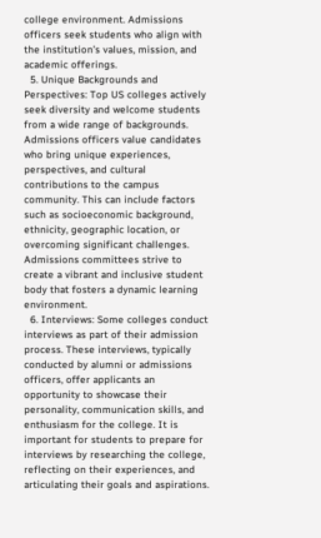college environment. Admissions officers seek students who align with the institution’s values, mission, and academic offerings.
  5. Unique Backgrounds and Perspectives: Top US colleges actively seek diversity and welcome students from a wide range of backgrounds. Admissions officers value candidates who bring unique experiences, perspectives, and cultural contributions to the campus community. This can include factors such as socioeconomic background, ethnicity, geographic location, or overcoming significant challenges. Admissions committees strive to create a vibrant and inclusive student body that fosters a dynamic learning environment.
  6. Interviews: Some colleges conduct interviews as part of their admission process. These interviews, typically conducted by alumni or admissions officers, offer applicants an opportunity to showcase their personality, communication skills, and enthusiasm for the college. It is important for students to prepare for interviews by researching the college, reflecting on their experiences, and articulating their goals and aspirations.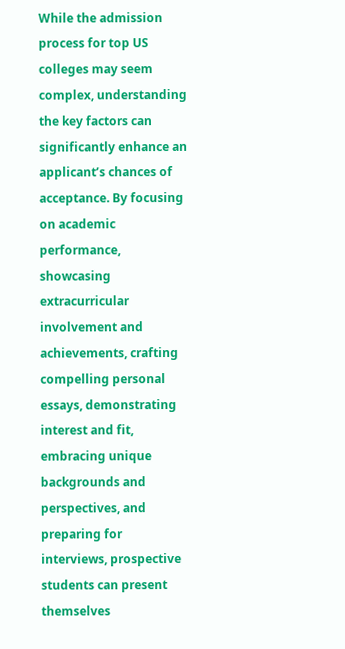While the admission process for top US colleges may seem complex, understanding the key factors can significantly enhance an applicant’s chances of acceptance. By focusing on academic performance, showcasing extracurricular involvement and achievements, crafting compelling personal essays, demonstrating interest and fit, embracing unique backgrounds and perspectives, and preparing for interviews, prospective students can present themselves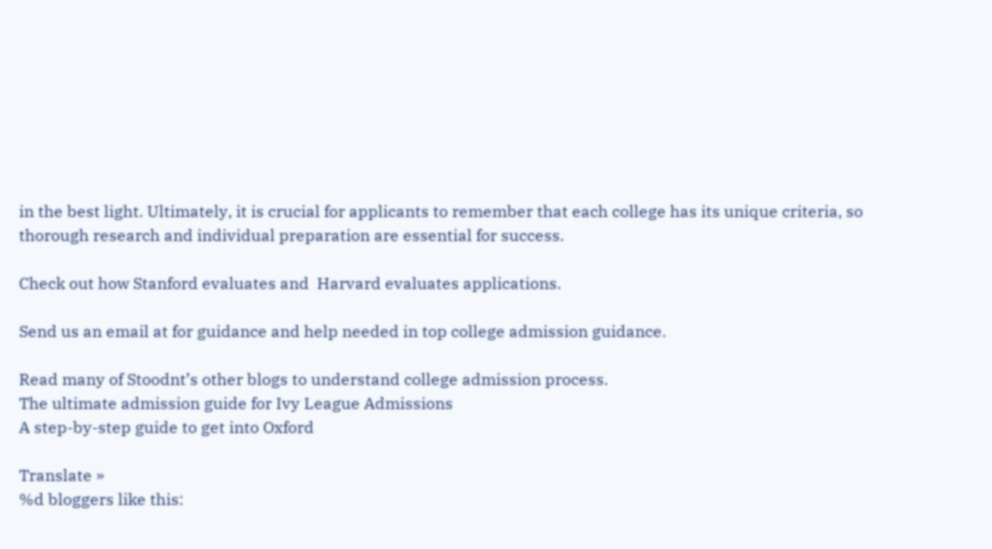in the best light. Ultimately, it is crucial for applicants to remember that each college has its unique criteria, so thorough research and individual preparation are essential for success.

Check out how Stanford evaluates and  Harvard evaluates applications.

Send us an email at for guidance and help needed in top college admission guidance.

Read many of Stoodnt’s other blogs to understand college admission process.
The ultimate admission guide for Ivy League Admissions
A step-by-step guide to get into Oxford

Translate »
%d bloggers like this: